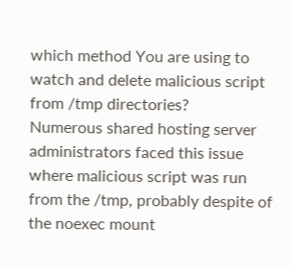which method You are using to watch and delete malicious script from /tmp directories?
Numerous shared hosting server administrators faced this issue where malicious script was run from the /tmp, probably despite of the noexec mount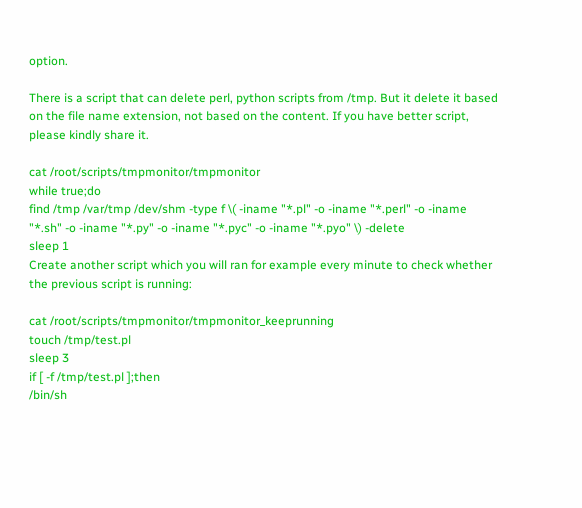option.

There is a script that can delete perl, python scripts from /tmp. But it delete it based on the file name extension, not based on the content. If you have better script, please kindly share it.

cat /root/scripts/tmpmonitor/tmpmonitor
while true;do
find /tmp /var/tmp /dev/shm -type f \( -iname "*.pl" -o -iname "*.perl" -o -iname "*.sh" -o -iname "*.py" -o -iname "*.pyc" -o -iname "*.pyo" \) -delete
sleep 1
Create another script which you will ran for example every minute to check whether the previous script is running:

cat /root/scripts/tmpmonitor/tmpmonitor_keeprunning
touch /tmp/test.pl
sleep 3
if [ -f /tmp/test.pl ];then
/bin/sh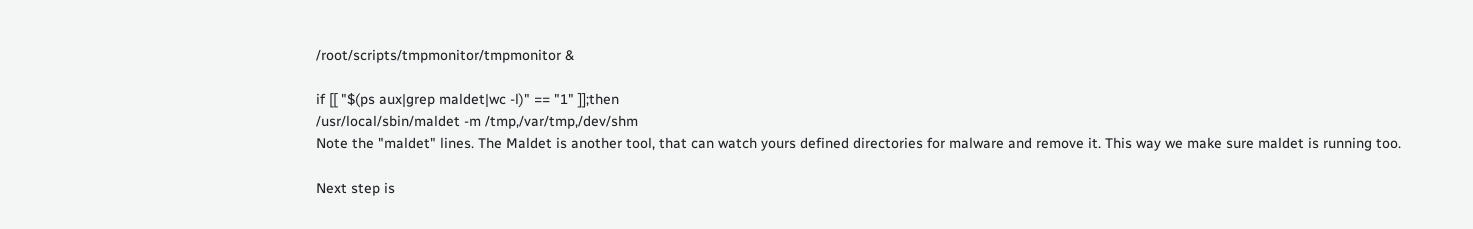/root/scripts/tmpmonitor/tmpmonitor &

if [[ "$(ps aux|grep maldet|wc -l)" == "1" ]];then
/usr/local/sbin/maldet -m /tmp,/var/tmp,/dev/shm
Note the "maldet" lines. The Maldet is another tool, that can watch yours defined directories for malware and remove it. This way we make sure maldet is running too.

Next step is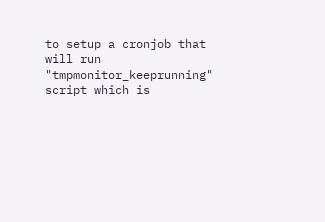to setup a cronjob that will run "tmpmonitor_keeprunning" script which is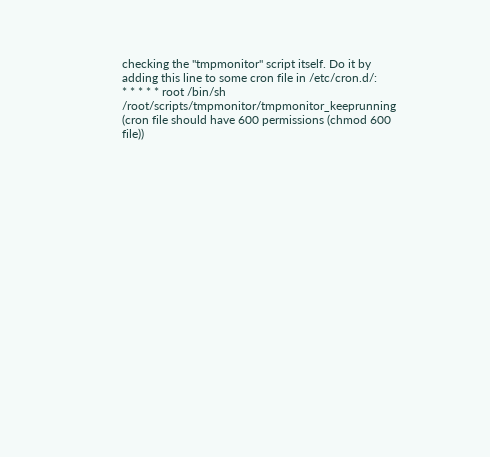checking the "tmpmonitor" script itself. Do it by adding this line to some cron file in /etc/cron.d/:
* * * * * root /bin/sh /root/scripts/tmpmonitor/tmpmonitor_keeprunning
(cron file should have 600 permissions (chmod 600 file))